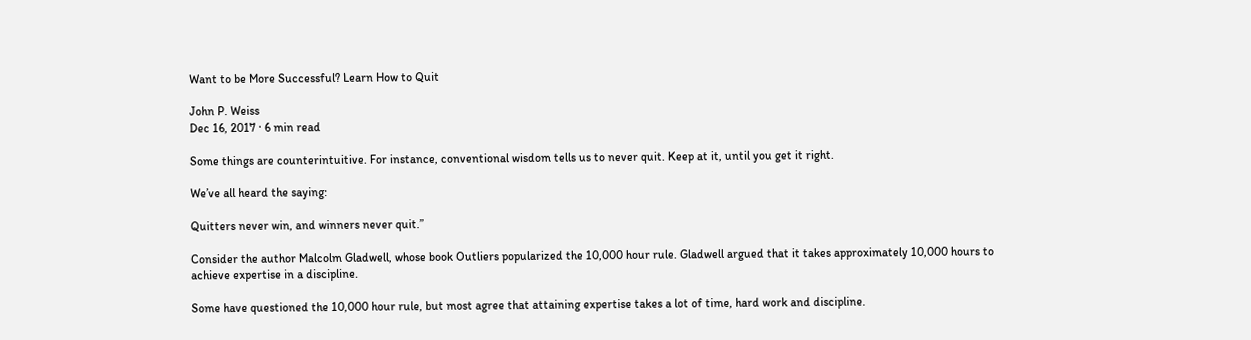Want to be More Successful? Learn How to Quit

John P. Weiss
Dec 16, 2017 · 6 min read

Some things are counterintuitive. For instance, conventional wisdom tells us to never quit. Keep at it, until you get it right.

We’ve all heard the saying:

Quitters never win, and winners never quit.”

Consider the author Malcolm Gladwell, whose book Outliers popularized the 10,000 hour rule. Gladwell argued that it takes approximately 10,000 hours to achieve expertise in a discipline.

Some have questioned the 10,000 hour rule, but most agree that attaining expertise takes a lot of time, hard work and discipline.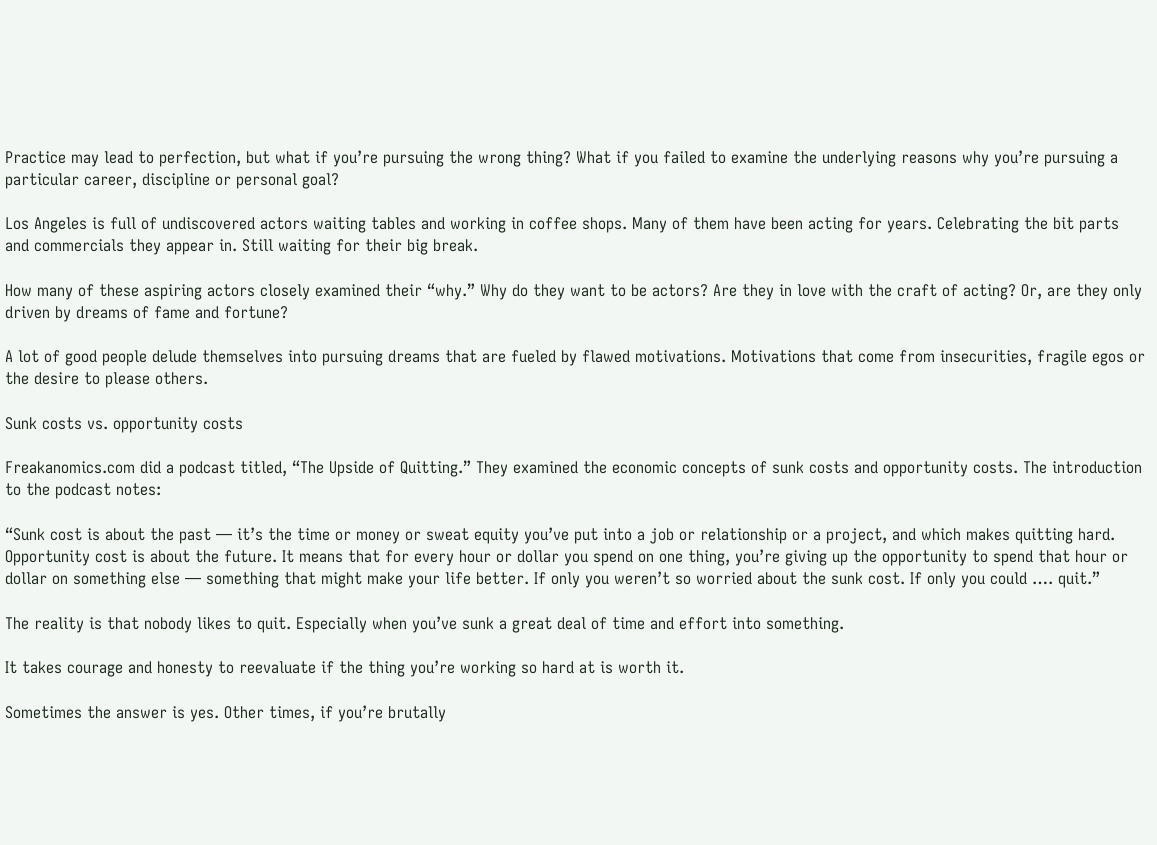Practice may lead to perfection, but what if you’re pursuing the wrong thing? What if you failed to examine the underlying reasons why you’re pursuing a particular career, discipline or personal goal?

Los Angeles is full of undiscovered actors waiting tables and working in coffee shops. Many of them have been acting for years. Celebrating the bit parts and commercials they appear in. Still waiting for their big break.

How many of these aspiring actors closely examined their “why.” Why do they want to be actors? Are they in love with the craft of acting? Or, are they only driven by dreams of fame and fortune?

A lot of good people delude themselves into pursuing dreams that are fueled by flawed motivations. Motivations that come from insecurities, fragile egos or the desire to please others.

Sunk costs vs. opportunity costs

Freakanomics.com did a podcast titled, “The Upside of Quitting.” They examined the economic concepts of sunk costs and opportunity costs. The introduction to the podcast notes:

“Sunk cost is about the past — it’s the time or money or sweat equity you’ve put into a job or relationship or a project, and which makes quitting hard. Opportunity cost is about the future. It means that for every hour or dollar you spend on one thing, you’re giving up the opportunity to spend that hour or dollar on something else — something that might make your life better. If only you weren’t so worried about the sunk cost. If only you could …. quit.”

The reality is that nobody likes to quit. Especially when you’ve sunk a great deal of time and effort into something.

It takes courage and honesty to reevaluate if the thing you’re working so hard at is worth it.

Sometimes the answer is yes. Other times, if you’re brutally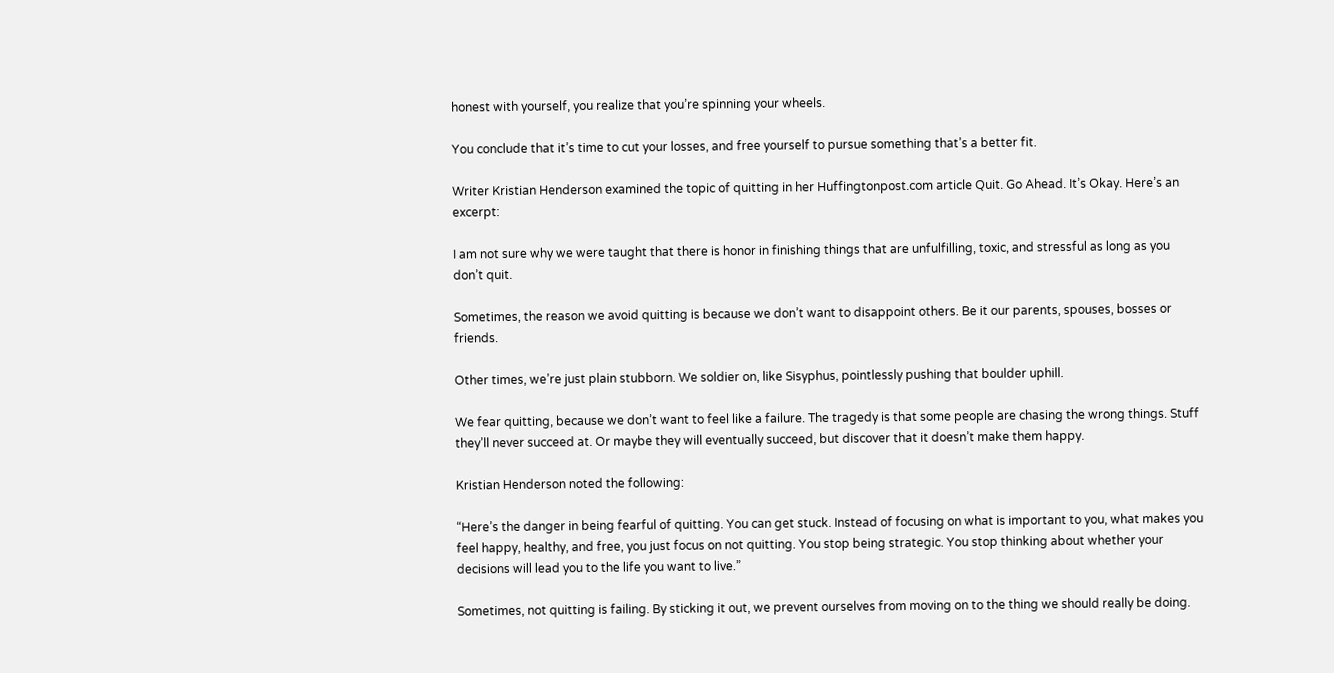honest with yourself, you realize that you’re spinning your wheels.

You conclude that it’s time to cut your losses, and free yourself to pursue something that’s a better fit.

Writer Kristian Henderson examined the topic of quitting in her Huffingtonpost.com article Quit. Go Ahead. It’s Okay. Here’s an excerpt:

I am not sure why we were taught that there is honor in finishing things that are unfulfilling, toxic, and stressful as long as you don’t quit.

Sometimes, the reason we avoid quitting is because we don’t want to disappoint others. Be it our parents, spouses, bosses or friends.

Other times, we’re just plain stubborn. We soldier on, like Sisyphus, pointlessly pushing that boulder uphill.

We fear quitting, because we don’t want to feel like a failure. The tragedy is that some people are chasing the wrong things. Stuff they’ll never succeed at. Or maybe they will eventually succeed, but discover that it doesn’t make them happy.

Kristian Henderson noted the following:

“Here’s the danger in being fearful of quitting. You can get stuck. Instead of focusing on what is important to you, what makes you feel happy, healthy, and free, you just focus on not quitting. You stop being strategic. You stop thinking about whether your decisions will lead you to the life you want to live.”

Sometimes, not quitting is failing. By sticking it out, we prevent ourselves from moving on to the thing we should really be doing.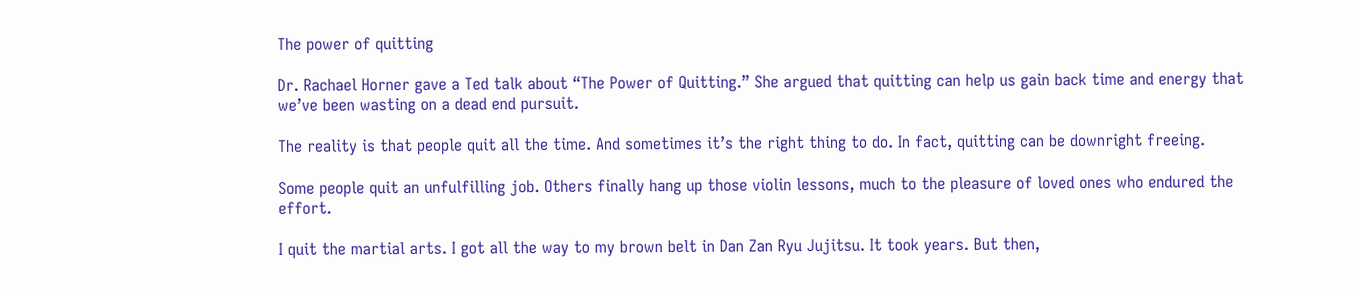The power of quitting

Dr. Rachael Horner gave a Ted talk about “The Power of Quitting.” She argued that quitting can help us gain back time and energy that we’ve been wasting on a dead end pursuit.

The reality is that people quit all the time. And sometimes it’s the right thing to do. In fact, quitting can be downright freeing.

Some people quit an unfulfilling job. Others finally hang up those violin lessons, much to the pleasure of loved ones who endured the effort.

I quit the martial arts. I got all the way to my brown belt in Dan Zan Ryu Jujitsu. It took years. But then,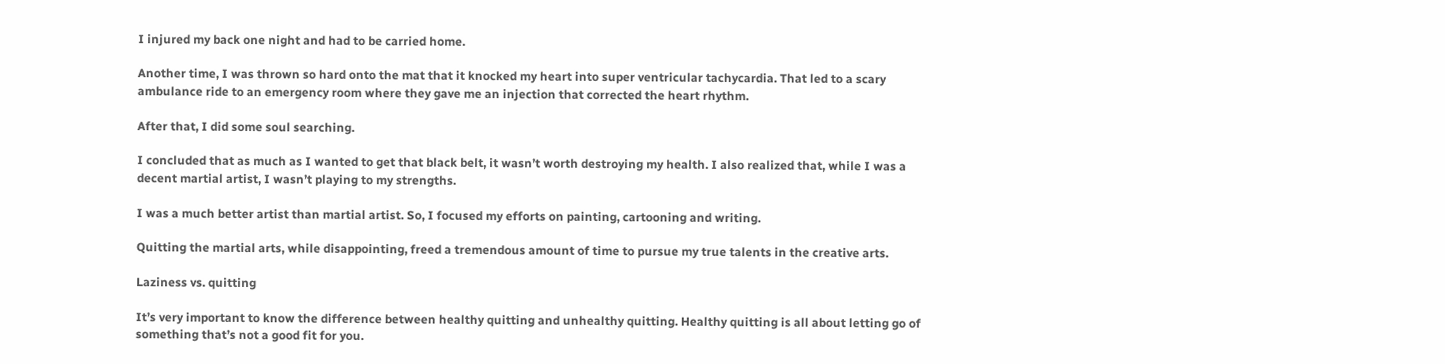I injured my back one night and had to be carried home.

Another time, I was thrown so hard onto the mat that it knocked my heart into super ventricular tachycardia. That led to a scary ambulance ride to an emergency room where they gave me an injection that corrected the heart rhythm.

After that, I did some soul searching.

I concluded that as much as I wanted to get that black belt, it wasn’t worth destroying my health. I also realized that, while I was a decent martial artist, I wasn’t playing to my strengths.

I was a much better artist than martial artist. So, I focused my efforts on painting, cartooning and writing.

Quitting the martial arts, while disappointing, freed a tremendous amount of time to pursue my true talents in the creative arts.

Laziness vs. quitting

It’s very important to know the difference between healthy quitting and unhealthy quitting. Healthy quitting is all about letting go of something that’s not a good fit for you.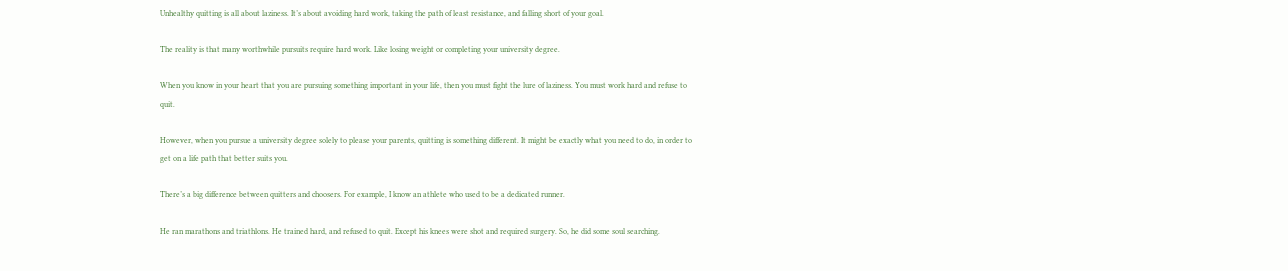Unhealthy quitting is all about laziness. It’s about avoiding hard work, taking the path of least resistance, and falling short of your goal.

The reality is that many worthwhile pursuits require hard work. Like losing weight or completing your university degree.

When you know in your heart that you are pursuing something important in your life, then you must fight the lure of laziness. You must work hard and refuse to quit.

However, when you pursue a university degree solely to please your parents, quitting is something different. It might be exactly what you need to do, in order to get on a life path that better suits you.

There’s a big difference between quitters and choosers. For example, I know an athlete who used to be a dedicated runner.

He ran marathons and triathlons. He trained hard, and refused to quit. Except his knees were shot and required surgery. So, he did some soul searching.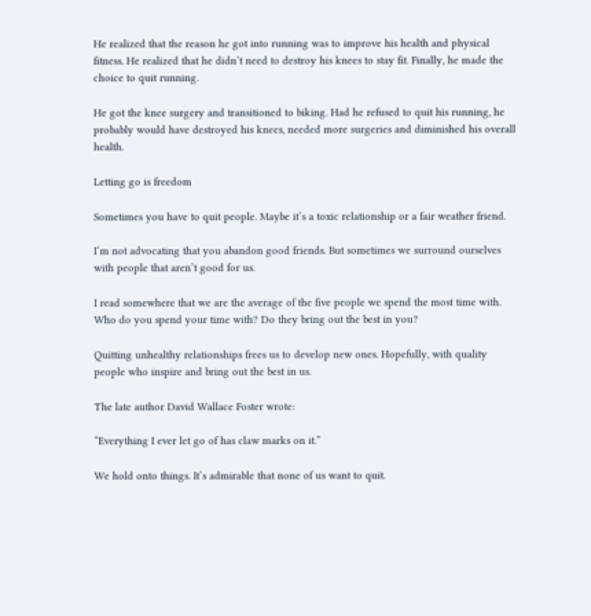He realized that the reason he got into running was to improve his health and physical fitness. He realized that he didn’t need to destroy his knees to stay fit. Finally, he made the choice to quit running.

He got the knee surgery and transitioned to biking. Had he refused to quit his running, he probably would have destroyed his knees, needed more surgeries and diminished his overall health.

Letting go is freedom

Sometimes you have to quit people. Maybe it’s a toxic relationship or a fair weather friend.

I‘m not advocating that you abandon good friends. But sometimes we surround ourselves with people that aren’t good for us.

I read somewhere that we are the average of the five people we spend the most time with. Who do you spend your time with? Do they bring out the best in you?

Quitting unhealthy relationships frees us to develop new ones. Hopefully, with quality people who inspire and bring out the best in us.

The late author David Wallace Foster wrote:

“Everything I ever let go of has claw marks on it.”

We hold onto things. It’s admirable that none of us want to quit.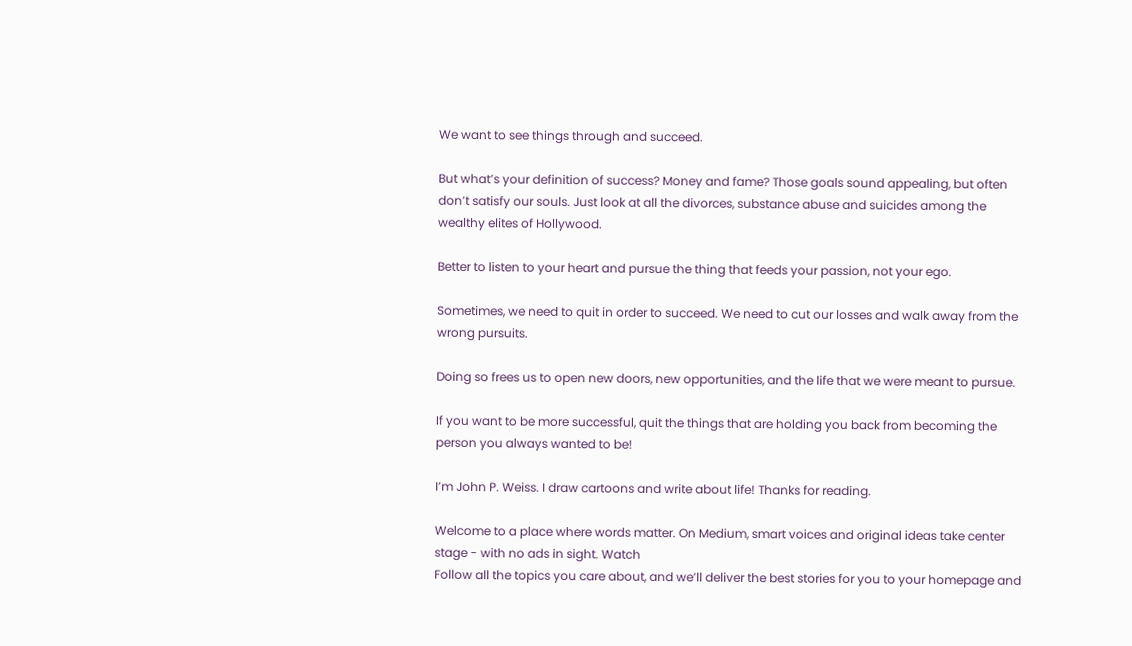We want to see things through and succeed.

But what’s your definition of success? Money and fame? Those goals sound appealing, but often don’t satisfy our souls. Just look at all the divorces, substance abuse and suicides among the wealthy elites of Hollywood.

Better to listen to your heart and pursue the thing that feeds your passion, not your ego.

Sometimes, we need to quit in order to succeed. We need to cut our losses and walk away from the wrong pursuits.

Doing so frees us to open new doors, new opportunities, and the life that we were meant to pursue.

If you want to be more successful, quit the things that are holding you back from becoming the person you always wanted to be!

I’m John P. Weiss. I draw cartoons and write about life! Thanks for reading.

Welcome to a place where words matter. On Medium, smart voices and original ideas take center stage - with no ads in sight. Watch
Follow all the topics you care about, and we’ll deliver the best stories for you to your homepage and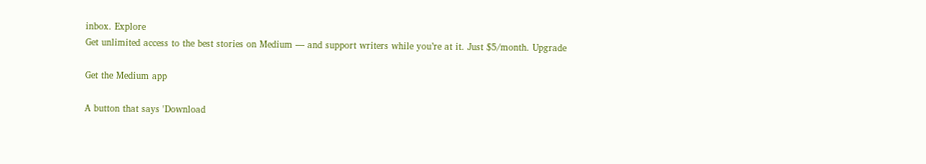inbox. Explore
Get unlimited access to the best stories on Medium — and support writers while you’re at it. Just $5/month. Upgrade

Get the Medium app

A button that says 'Download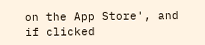on the App Store', and if clicked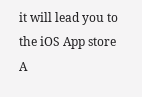it will lead you to the iOS App store
A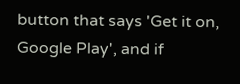button that says 'Get it on, Google Play', and if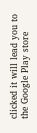clicked it will lead you to the Google Play store